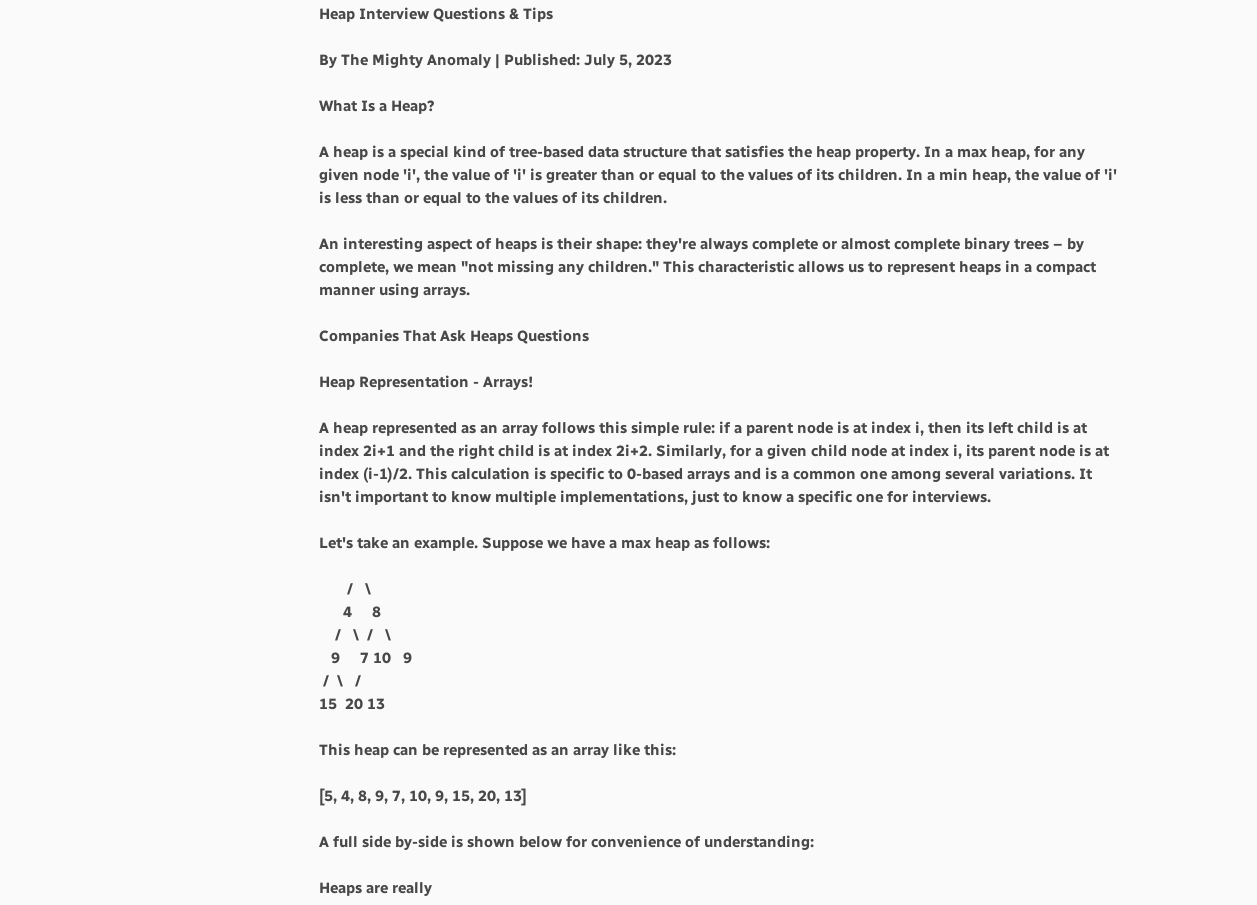Heap Interview Questions & Tips

By The Mighty Anomaly | Published: July 5, 2023

What Is a Heap?

A heap is a special kind of tree-based data structure that satisfies the heap property. In a max heap, for any given node 'i', the value of 'i' is greater than or equal to the values of its children. In a min heap, the value of 'i' is less than or equal to the values of its children.

An interesting aspect of heaps is their shape: they're always complete or almost complete binary trees – by complete, we mean "not missing any children." This characteristic allows us to represent heaps in a compact manner using arrays.

Companies That Ask Heaps Questions

Heap Representation - Arrays!

A heap represented as an array follows this simple rule: if a parent node is at index i, then its left child is at index 2i+1 and the right child is at index 2i+2. Similarly, for a given child node at index i, its parent node is at index (i-1)/2. This calculation is specific to 0-based arrays and is a common one among several variations. It isn't important to know multiple implementations, just to know a specific one for interviews.

Let's take an example. Suppose we have a max heap as follows:

       /   \
      4     8
    /   \  /   \
   9     7 10   9
 /  \   /
15  20 13

This heap can be represented as an array like this:

[5, 4, 8, 9, 7, 10, 9, 15, 20, 13]

A full side by-side is shown below for convenience of understanding:

Heaps are really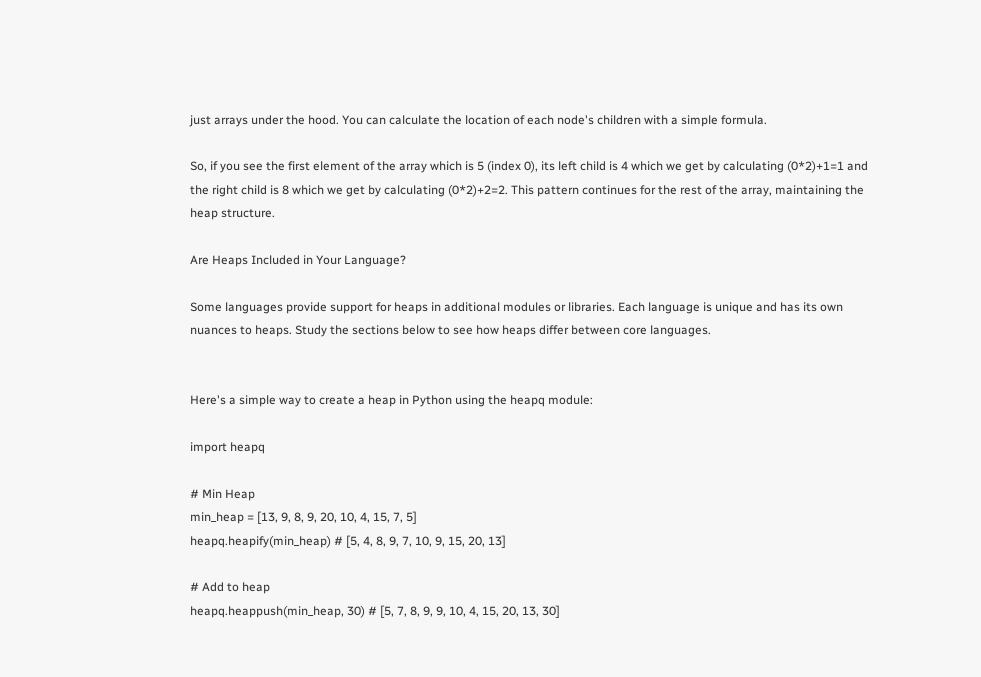just arrays under the hood. You can calculate the location of each node's children with a simple formula.

So, if you see the first element of the array which is 5 (index 0), its left child is 4 which we get by calculating (0*2)+1=1 and the right child is 8 which we get by calculating (0*2)+2=2. This pattern continues for the rest of the array, maintaining the heap structure.

Are Heaps Included in Your Language?

Some languages provide support for heaps in additional modules or libraries. Each language is unique and has its own nuances to heaps. Study the sections below to see how heaps differ between core languages.


Here's a simple way to create a heap in Python using the heapq module:

import heapq

# Min Heap
min_heap = [13, 9, 8, 9, 20, 10, 4, 15, 7, 5]
heapq.heapify(min_heap) # [5, 4, 8, 9, 7, 10, 9, 15, 20, 13]

# Add to heap
heapq.heappush(min_heap, 30) # [5, 7, 8, 9, 9, 10, 4, 15, 20, 13, 30]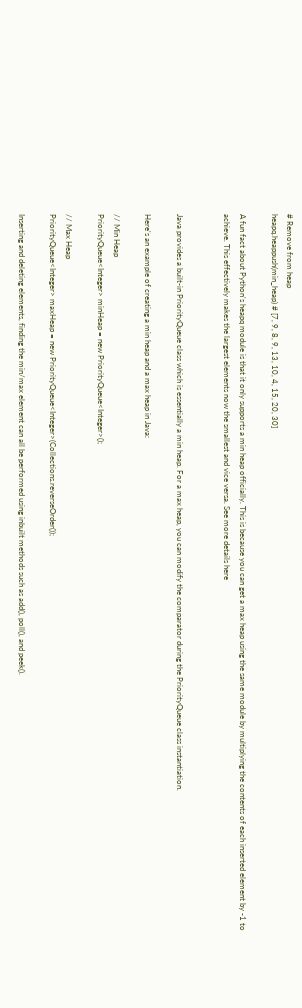# Remove from heap
heapq.heappush(min_heap) # [7, 9, 8, 9, 13, 10, 4, 15, 20, 30]

A fun fact about Python's heapq module is that it only supports a min heap officially. This is because you can get a max heap using the same module by multiplying the contents of each inserted element by -1 to achieve. This effectively makes the largest elements now the smallest and vice versa. See more details here


Java provides a built-in PriorityQueue class which is essentially a min heap. For a max heap, you can modify the comparator during the PriorityQueue class instantiation.

Here's an example of creating a min heap and a max heap in Java:

// Min Heap
PriorityQueue<Integer> minHeap = new PriorityQueue<Integer>();

// Max Heap
PriorityQueue<Integer> maxHeap = new PriorityQueue<Integer>(Collections.reverseOrder());

Inserting and deleting elements, finding the min/max element can all be performed using inbuilt methods such as add(), poll(), and peek().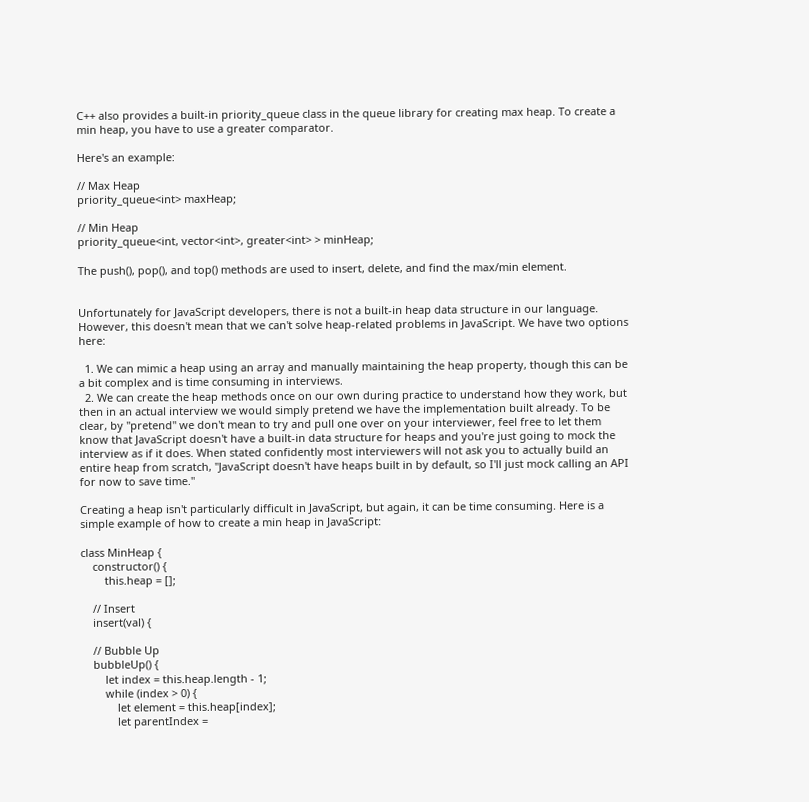C++ also provides a built-in priority_queue class in the queue library for creating max heap. To create a min heap, you have to use a greater comparator.

Here's an example:

// Max Heap
priority_queue<int> maxHeap;

// Min Heap
priority_queue<int, vector<int>, greater<int> > minHeap;

The push(), pop(), and top() methods are used to insert, delete, and find the max/min element.


Unfortunately for JavaScript developers, there is not a built-in heap data structure in our language. However, this doesn't mean that we can't solve heap-related problems in JavaScript. We have two options here:

  1. We can mimic a heap using an array and manually maintaining the heap property, though this can be a bit complex and is time consuming in interviews.
  2. We can create the heap methods once on our own during practice to understand how they work, but then in an actual interview we would simply pretend we have the implementation built already. To be clear, by "pretend" we don't mean to try and pull one over on your interviewer, feel free to let them know that JavaScript doesn't have a built-in data structure for heaps and you're just going to mock the interview as if it does. When stated confidently most interviewers will not ask you to actually build an entire heap from scratch, "JavaScript doesn't have heaps built in by default, so I'll just mock calling an API for now to save time."

Creating a heap isn't particularly difficult in JavaScript, but again, it can be time consuming. Here is a simple example of how to create a min heap in JavaScript:

class MinHeap {
    constructor() {
        this.heap = [];

    // Insert
    insert(val) {

    // Bubble Up
    bubbleUp() {
        let index = this.heap.length - 1;
        while (index > 0) {
            let element = this.heap[index];
            let parentIndex =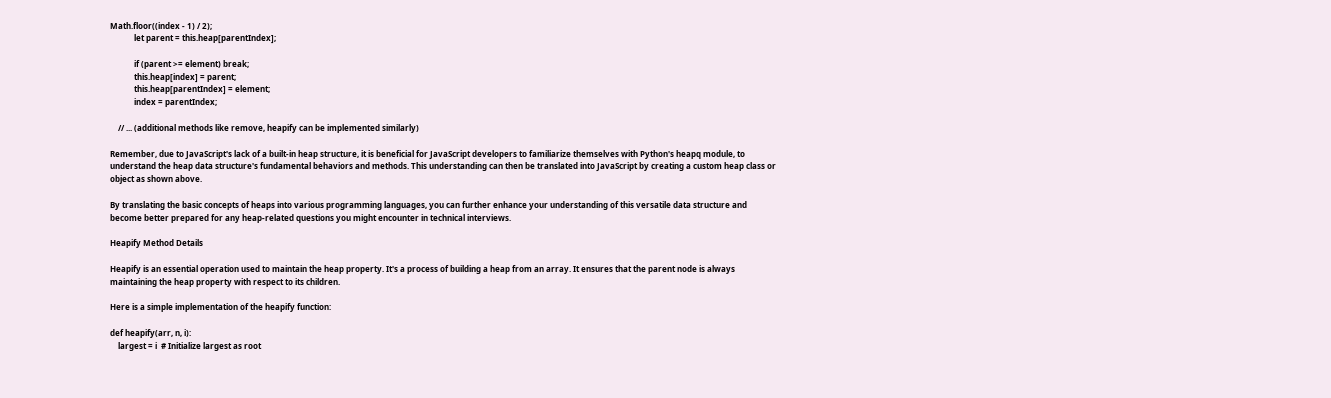Math.floor((index - 1) / 2);
            let parent = this.heap[parentIndex];

            if (parent >= element) break;
            this.heap[index] = parent;
            this.heap[parentIndex] = element;
            index = parentIndex;

    // ... (additional methods like remove, heapify can be implemented similarly)

Remember, due to JavaScript's lack of a built-in heap structure, it is beneficial for JavaScript developers to familiarize themselves with Python's heapq module, to understand the heap data structure's fundamental behaviors and methods. This understanding can then be translated into JavaScript by creating a custom heap class or object as shown above.

By translating the basic concepts of heaps into various programming languages, you can further enhance your understanding of this versatile data structure and become better prepared for any heap-related questions you might encounter in technical interviews.

Heapify Method Details

Heapify is an essential operation used to maintain the heap property. It's a process of building a heap from an array. It ensures that the parent node is always maintaining the heap property with respect to its children.

Here is a simple implementation of the heapify function:

def heapify(arr, n, i):
    largest = i  # Initialize largest as root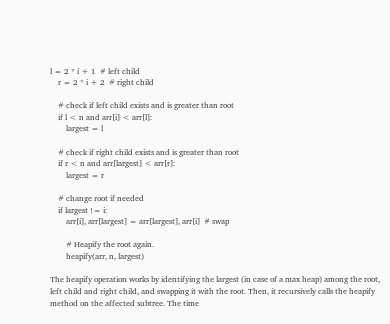l = 2 * i + 1  # left child
    r = 2 * i + 2  # right child

    # check if left child exists and is greater than root
    if l < n and arr[i] < arr[l]:
        largest = l

    # check if right child exists and is greater than root
    if r < n and arr[largest] < arr[r]:
        largest = r

    # change root if needed
    if largest != i:
        arr[i], arr[largest] = arr[largest], arr[i]  # swap

        # Heapify the root again.
        heapify(arr, n, largest)

The heapify operation works by identifying the largest (in case of a max heap) among the root, left child and right child, and swapping it with the root. Then, it recursively calls the heapify method on the affected subtree. The time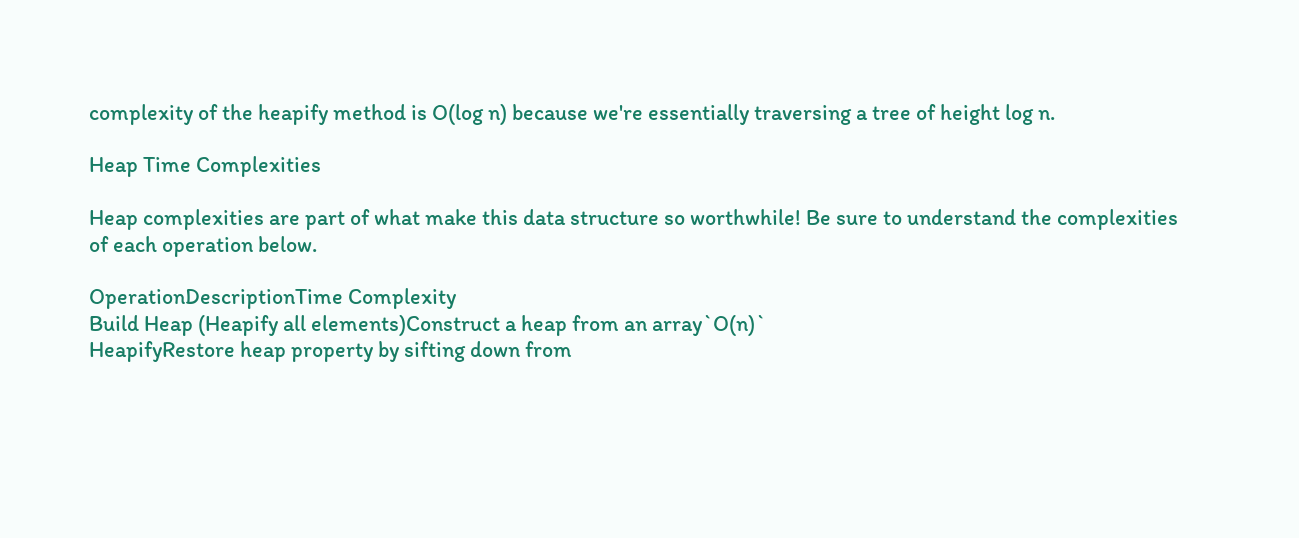complexity of the heapify method is O(log n) because we're essentially traversing a tree of height log n.

Heap Time Complexities

Heap complexities are part of what make this data structure so worthwhile! Be sure to understand the complexities of each operation below.

OperationDescriptionTime Complexity
Build Heap (Heapify all elements)Construct a heap from an array`O(n)`
HeapifyRestore heap property by sifting down from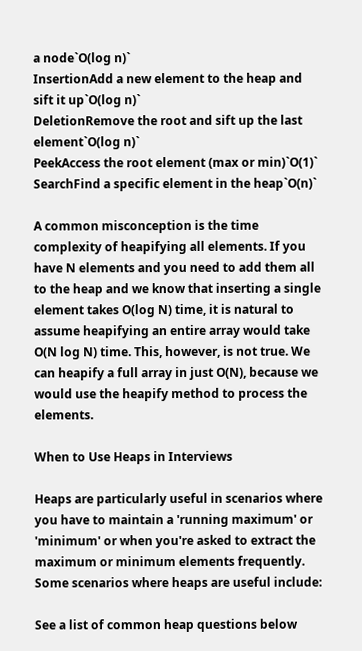a node`O(log n)`
InsertionAdd a new element to the heap and sift it up`O(log n)`
DeletionRemove the root and sift up the last element`O(log n)`
PeekAccess the root element (max or min)`O(1)`
SearchFind a specific element in the heap`O(n)`

A common misconception is the time complexity of heapifying all elements. If you have N elements and you need to add them all to the heap and we know that inserting a single element takes O(log N) time, it is natural to assume heapifying an entire array would take O(N log N) time. This, however, is not true. We can heapify a full array in just O(N), because we would use the heapify method to process the elements.

When to Use Heaps in Interviews

Heaps are particularly useful in scenarios where you have to maintain a 'running maximum' or 'minimum' or when you're asked to extract the maximum or minimum elements frequently. Some scenarios where heaps are useful include:

See a list of common heap questions below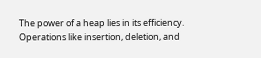The power of a heap lies in its efficiency. Operations like insertion, deletion, and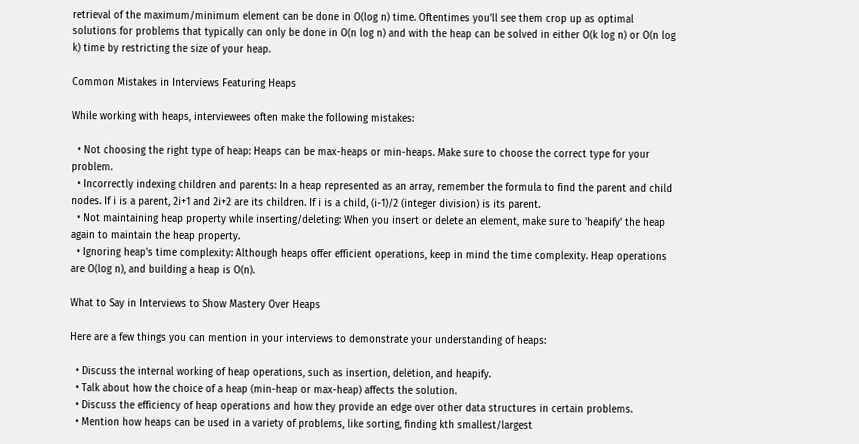retrieval of the maximum/minimum element can be done in O(log n) time. Oftentimes you'll see them crop up as optimal solutions for problems that typically can only be done in O(n log n) and with the heap can be solved in either O(k log n) or O(n log k) time by restricting the size of your heap.

Common Mistakes in Interviews Featuring Heaps

While working with heaps, interviewees often make the following mistakes:

  • Not choosing the right type of heap: Heaps can be max-heaps or min-heaps. Make sure to choose the correct type for your problem.
  • Incorrectly indexing children and parents: In a heap represented as an array, remember the formula to find the parent and child nodes. If i is a parent, 2i+1 and 2i+2 are its children. If i is a child, (i-1)/2 (integer division) is its parent.
  • Not maintaining heap property while inserting/deleting: When you insert or delete an element, make sure to 'heapify' the heap again to maintain the heap property.
  • Ignoring heap's time complexity: Although heaps offer efficient operations, keep in mind the time complexity. Heap operations are O(log n), and building a heap is O(n).

What to Say in Interviews to Show Mastery Over Heaps

Here are a few things you can mention in your interviews to demonstrate your understanding of heaps:

  • Discuss the internal working of heap operations, such as insertion, deletion, and heapify.
  • Talk about how the choice of a heap (min-heap or max-heap) affects the solution.
  • Discuss the efficiency of heap operations and how they provide an edge over other data structures in certain problems.
  • Mention how heaps can be used in a variety of problems, like sorting, finding kth smallest/largest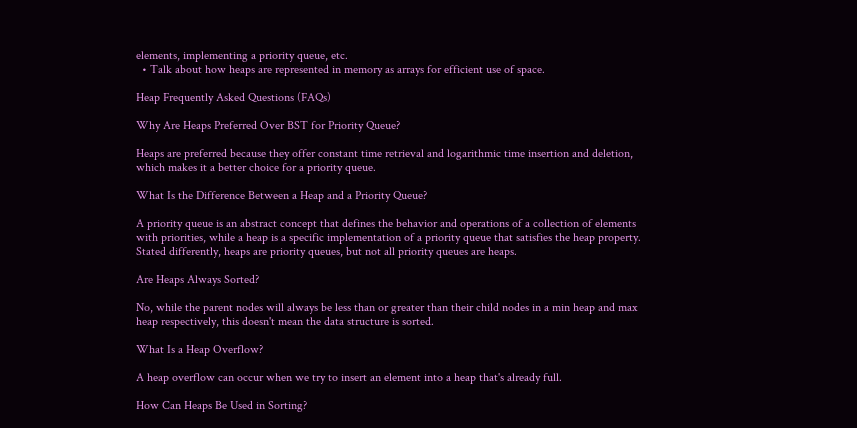elements, implementing a priority queue, etc.
  • Talk about how heaps are represented in memory as arrays for efficient use of space.

Heap Frequently Asked Questions (FAQs)

Why Are Heaps Preferred Over BST for Priority Queue?

Heaps are preferred because they offer constant time retrieval and logarithmic time insertion and deletion, which makes it a better choice for a priority queue.

What Is the Difference Between a Heap and a Priority Queue?

A priority queue is an abstract concept that defines the behavior and operations of a collection of elements with priorities, while a heap is a specific implementation of a priority queue that satisfies the heap property. Stated differently, heaps are priority queues, but not all priority queues are heaps.

Are Heaps Always Sorted?

No, while the parent nodes will always be less than or greater than their child nodes in a min heap and max heap respectively, this doesn't mean the data structure is sorted.

What Is a Heap Overflow?

A heap overflow can occur when we try to insert an element into a heap that's already full.

How Can Heaps Be Used in Sorting?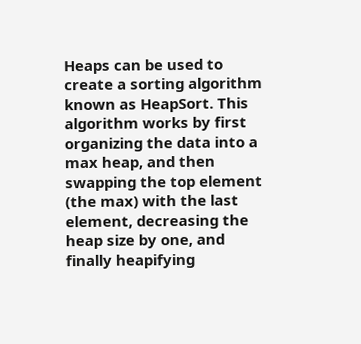Heaps can be used to create a sorting algorithm known as HeapSort. This algorithm works by first organizing the data into a max heap, and then swapping the top element (the max) with the last element, decreasing the heap size by one, and finally heapifying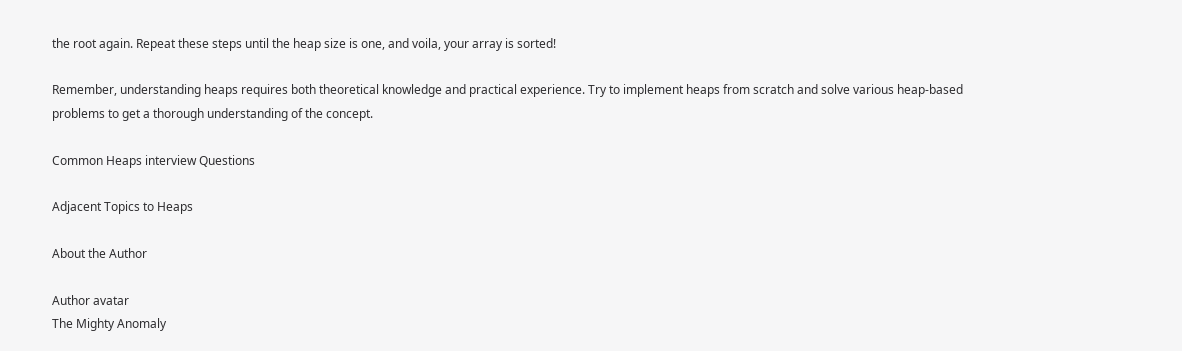the root again. Repeat these steps until the heap size is one, and voila, your array is sorted!

Remember, understanding heaps requires both theoretical knowledge and practical experience. Try to implement heaps from scratch and solve various heap-based problems to get a thorough understanding of the concept.

Common Heaps interview Questions

Adjacent Topics to Heaps

About the Author

Author avatar
The Mighty Anomaly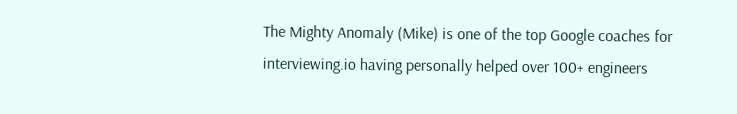The Mighty Anomaly (Mike) is one of the top Google coaches for interviewing.io having personally helped over 100+ engineers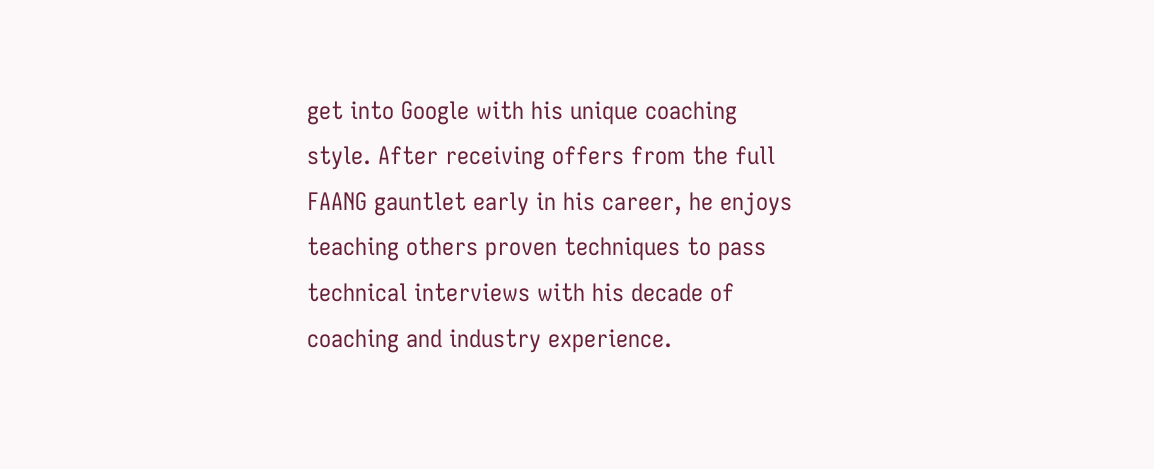get into Google with his unique coaching style. After receiving offers from the full FAANG gauntlet early in his career, he enjoys teaching others proven techniques to pass technical interviews with his decade of coaching and industry experience.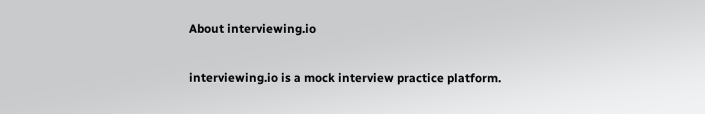About interviewing.io

interviewing.io is a mock interview practice platform.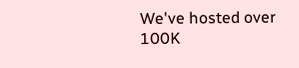We've hosted over 100K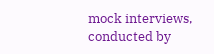mock interviews, conducted by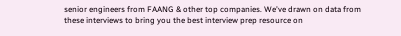senior engineers from FAANG & other top companies. We've drawn on data from these interviews to bring you the best interview prep resource on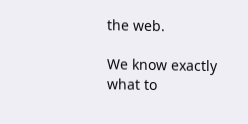the web.

We know exactly what to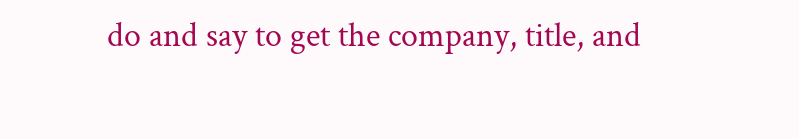do and say to get the company, title, and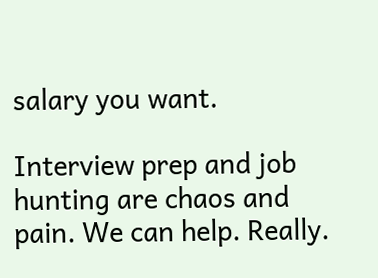salary you want.

Interview prep and job hunting are chaos and pain. We can help. Really.